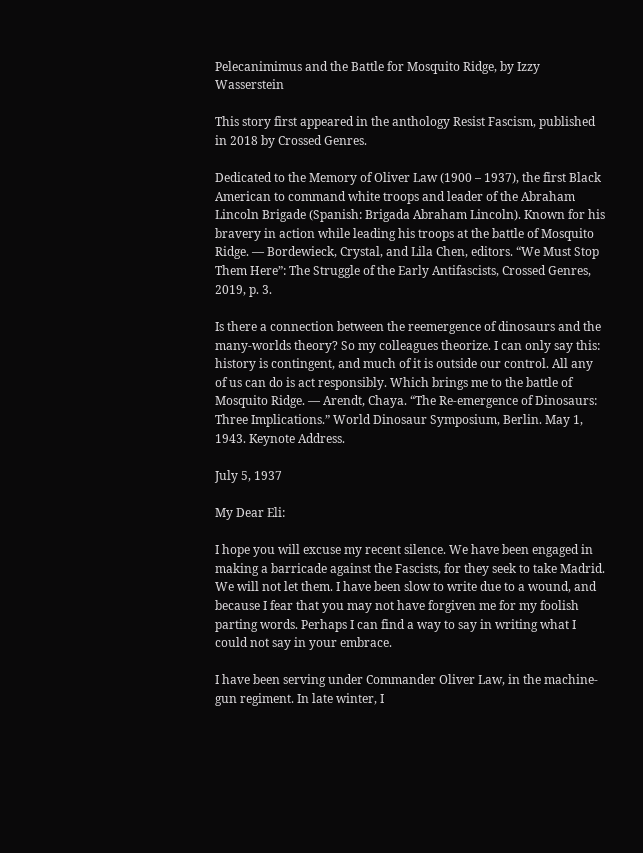Pelecanimimus and the Battle for Mosquito Ridge, by Izzy Wasserstein

This story first appeared in the anthology Resist Fascism, published in 2018 by Crossed Genres.

Dedicated to the Memory of Oliver Law (1900 – 1937), the first Black American to command white troops and leader of the Abraham Lincoln Brigade (Spanish: Brigada Abraham Lincoln). Known for his bravery in action while leading his troops at the battle of Mosquito Ridge. — Bordewieck, Crystal, and Lila Chen, editors. “We Must Stop Them Here”: The Struggle of the Early Antifascists, Crossed Genres, 2019, p. 3.

Is there a connection between the reemergence of dinosaurs and the many-worlds theory? So my colleagues theorize. I can only say this: history is contingent, and much of it is outside our control. All any of us can do is act responsibly. Which brings me to the battle of Mosquito Ridge. — Arendt, Chaya. “The Re-emergence of Dinosaurs: Three Implications.” World Dinosaur Symposium, Berlin. May 1, 1943. Keynote Address.

July 5, 1937

My Dear Eli:

I hope you will excuse my recent silence. We have been engaged in making a barricade against the Fascists, for they seek to take Madrid. We will not let them. I have been slow to write due to a wound, and because I fear that you may not have forgiven me for my foolish parting words. Perhaps I can find a way to say in writing what I could not say in your embrace.

I have been serving under Commander Oliver Law, in the machine-gun regiment. In late winter, I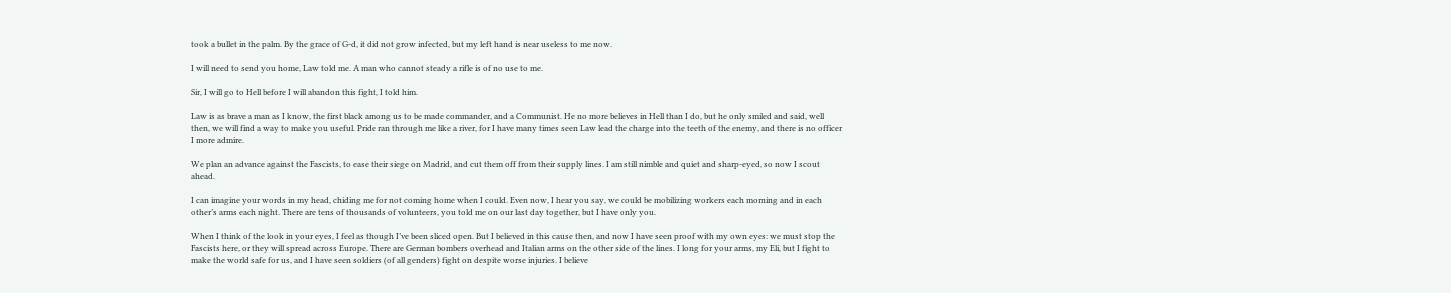took a bullet in the palm. By the grace of G-d, it did not grow infected, but my left hand is near useless to me now.

I will need to send you home, Law told me. A man who cannot steady a rifle is of no use to me.

Sir, I will go to Hell before I will abandon this fight, I told him.

Law is as brave a man as I know, the first black among us to be made commander, and a Communist. He no more believes in Hell than I do, but he only smiled and said, well then, we will find a way to make you useful. Pride ran through me like a river, for I have many times seen Law lead the charge into the teeth of the enemy, and there is no officer I more admire.

We plan an advance against the Fascists, to ease their siege on Madrid, and cut them off from their supply lines. I am still nimble and quiet and sharp-eyed, so now I scout ahead.

I can imagine your words in my head, chiding me for not coming home when I could. Even now, I hear you say, we could be mobilizing workers each morning and in each other’s arms each night. There are tens of thousands of volunteers, you told me on our last day together, but I have only you.

When I think of the look in your eyes, I feel as though I’ve been sliced open. But I believed in this cause then, and now I have seen proof with my own eyes: we must stop the Fascists here, or they will spread across Europe. There are German bombers overhead and Italian arms on the other side of the lines. I long for your arms, my Eli, but I fight to make the world safe for us, and I have seen soldiers (of all genders) fight on despite worse injuries. I believe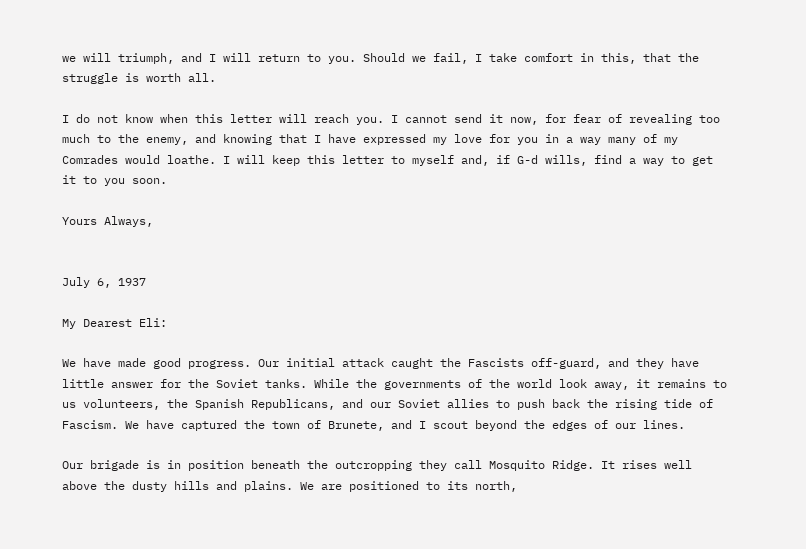we will triumph, and I will return to you. Should we fail, I take comfort in this, that the struggle is worth all.

I do not know when this letter will reach you. I cannot send it now, for fear of revealing too much to the enemy, and knowing that I have expressed my love for you in a way many of my Comrades would loathe. I will keep this letter to myself and, if G-d wills, find a way to get it to you soon.

Yours Always,


July 6, 1937

My Dearest Eli:

We have made good progress. Our initial attack caught the Fascists off-guard, and they have little answer for the Soviet tanks. While the governments of the world look away, it remains to us volunteers, the Spanish Republicans, and our Soviet allies to push back the rising tide of Fascism. We have captured the town of Brunete, and I scout beyond the edges of our lines.

Our brigade is in position beneath the outcropping they call Mosquito Ridge. It rises well above the dusty hills and plains. We are positioned to its north,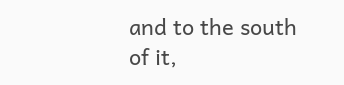and to the south of it,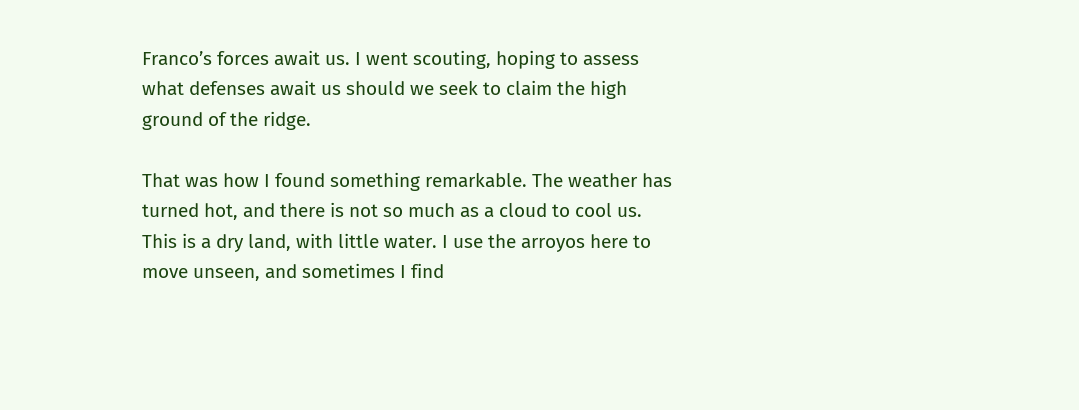Franco’s forces await us. I went scouting, hoping to assess what defenses await us should we seek to claim the high ground of the ridge.

That was how I found something remarkable. The weather has turned hot, and there is not so much as a cloud to cool us. This is a dry land, with little water. I use the arroyos here to move unseen, and sometimes I find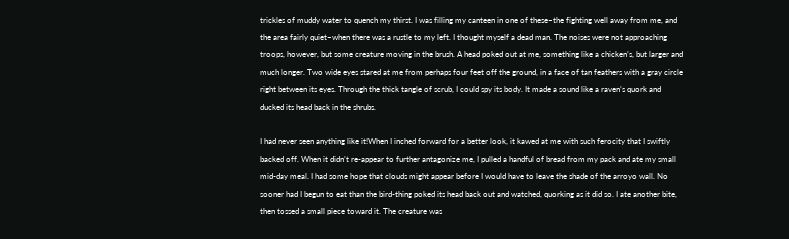trickles of muddy water to quench my thirst. I was filling my canteen in one of these–the fighting well away from me, and the area fairly quiet–when there was a rustle to my left. I thought myself a dead man. The noises were not approaching troops, however, but some creature moving in the brush. A head poked out at me, something like a chicken’s, but larger and much longer. Two wide eyes stared at me from perhaps four feet off the ground, in a face of tan feathers with a gray circle right between its eyes. Through the thick tangle of scrub, I could spy its body. It made a sound like a raven’s quork and ducked its head back in the shrubs.

I had never seen anything like it!When I inched forward for a better look, it kawed at me with such ferocity that I swiftly backed off. When it didn’t re-appear to further antagonize me, I pulled a handful of bread from my pack and ate my small mid-day meal. I had some hope that clouds might appear before I would have to leave the shade of the arroyo wall. No sooner had I begun to eat than the bird-thing poked its head back out and watched, quorking as it did so. I ate another bite, then tossed a small piece toward it. The creature was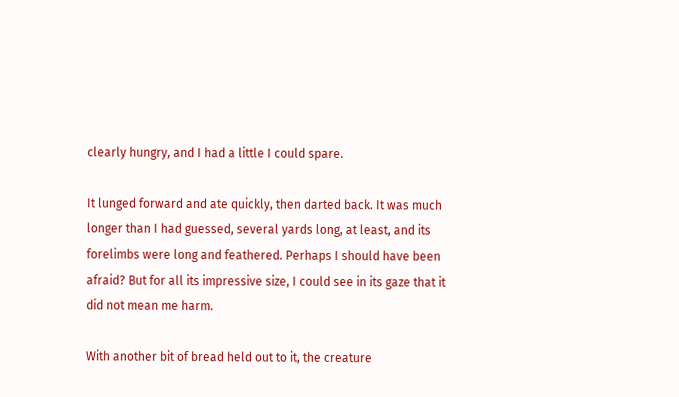clearly hungry, and I had a little I could spare.

It lunged forward and ate quickly, then darted back. It was much longer than I had guessed, several yards long, at least, and its forelimbs were long and feathered. Perhaps I should have been afraid? But for all its impressive size, I could see in its gaze that it did not mean me harm.

With another bit of bread held out to it, the creature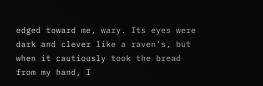edged toward me, wary. Its eyes were dark and clever like a raven’s, but when it cautiously took the bread from my hand, I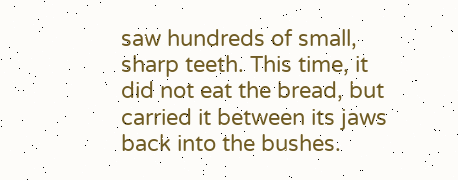saw hundreds of small, sharp teeth. This time, it did not eat the bread, but carried it between its jaws back into the bushes.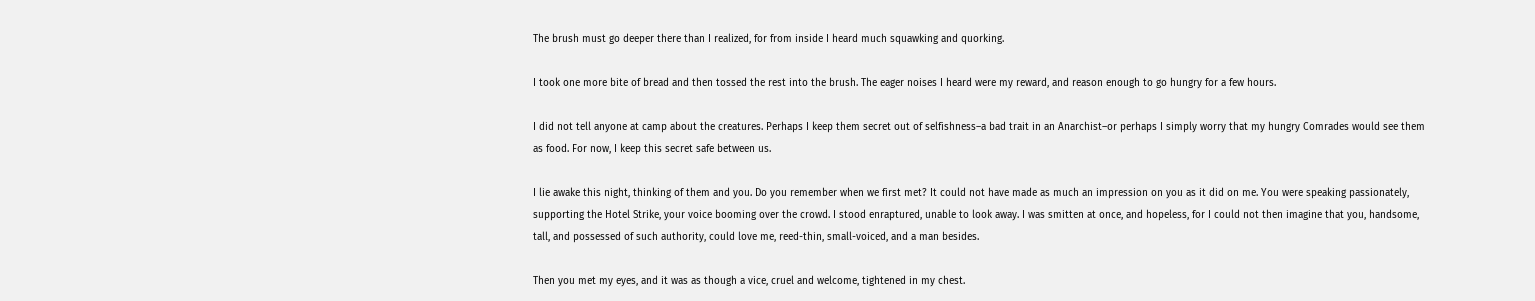The brush must go deeper there than I realized, for from inside I heard much squawking and quorking.

I took one more bite of bread and then tossed the rest into the brush. The eager noises I heard were my reward, and reason enough to go hungry for a few hours.

I did not tell anyone at camp about the creatures. Perhaps I keep them secret out of selfishness–a bad trait in an Anarchist–or perhaps I simply worry that my hungry Comrades would see them as food. For now, I keep this secret safe between us.

I lie awake this night, thinking of them and you. Do you remember when we first met? It could not have made as much an impression on you as it did on me. You were speaking passionately, supporting the Hotel Strike, your voice booming over the crowd. I stood enraptured, unable to look away. I was smitten at once, and hopeless, for I could not then imagine that you, handsome, tall, and possessed of such authority, could love me, reed-thin, small-voiced, and a man besides.

Then you met my eyes, and it was as though a vice, cruel and welcome, tightened in my chest.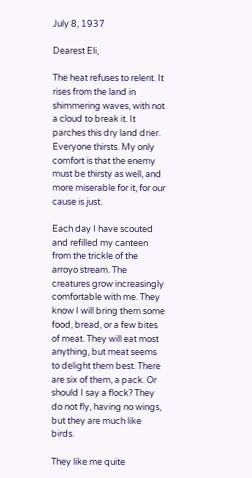July 8, 1937

Dearest Eli,

The heat refuses to relent. It rises from the land in shimmering waves, with not a cloud to break it. It parches this dry land drier. Everyone thirsts. My only comfort is that the enemy must be thirsty as well, and more miserable for it, for our cause is just.

Each day I have scouted and refilled my canteen from the trickle of the arroyo stream. The creatures grow increasingly comfortable with me. They know I will bring them some food, bread, or a few bites of meat. They will eat most anything, but meat seems to delight them best. There are six of them, a pack. Or should I say a flock? They do not fly, having no wings, but they are much like birds.

They like me quite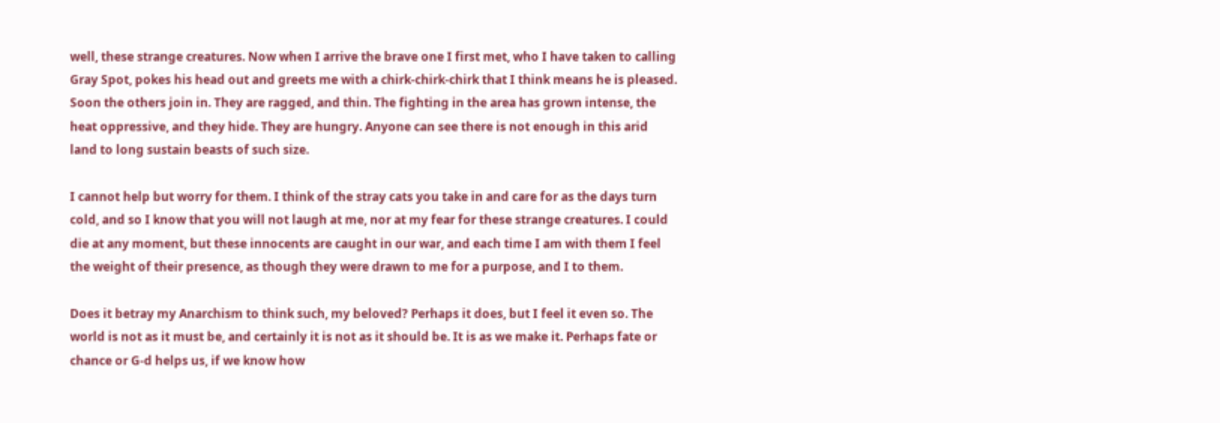well, these strange creatures. Now when I arrive the brave one I first met, who I have taken to calling Gray Spot, pokes his head out and greets me with a chirk-chirk-chirk that I think means he is pleased. Soon the others join in. They are ragged, and thin. The fighting in the area has grown intense, the heat oppressive, and they hide. They are hungry. Anyone can see there is not enough in this arid land to long sustain beasts of such size.

I cannot help but worry for them. I think of the stray cats you take in and care for as the days turn cold, and so I know that you will not laugh at me, nor at my fear for these strange creatures. I could die at any moment, but these innocents are caught in our war, and each time I am with them I feel the weight of their presence, as though they were drawn to me for a purpose, and I to them.

Does it betray my Anarchism to think such, my beloved? Perhaps it does, but I feel it even so. The world is not as it must be, and certainly it is not as it should be. It is as we make it. Perhaps fate or chance or G-d helps us, if we know how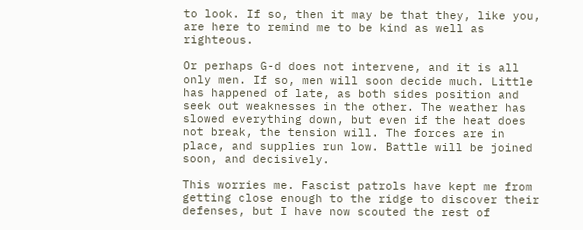to look. If so, then it may be that they, like you, are here to remind me to be kind as well as righteous.

Or perhaps G-d does not intervene, and it is all only men. If so, men will soon decide much. Little has happened of late, as both sides position and seek out weaknesses in the other. The weather has slowed everything down, but even if the heat does not break, the tension will. The forces are in place, and supplies run low. Battle will be joined soon, and decisively.

This worries me. Fascist patrols have kept me from getting close enough to the ridge to discover their defenses, but I have now scouted the rest of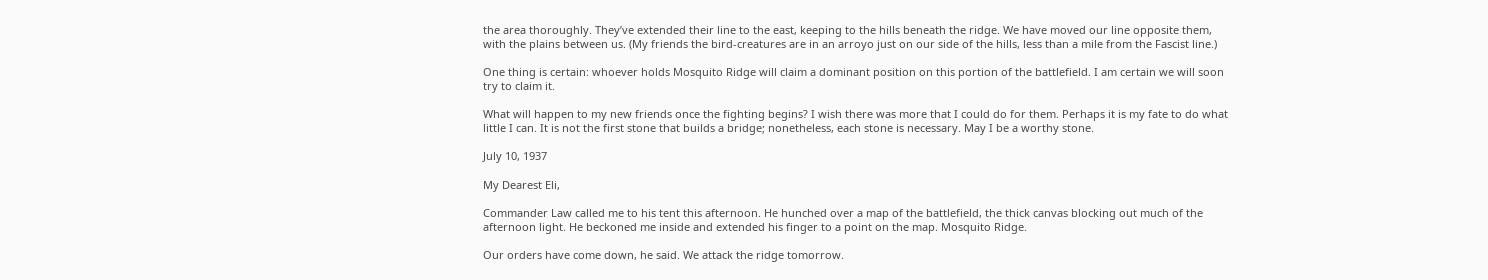the area thoroughly. They’ve extended their line to the east, keeping to the hills beneath the ridge. We have moved our line opposite them, with the plains between us. (My friends the bird-creatures are in an arroyo just on our side of the hills, less than a mile from the Fascist line.)

One thing is certain: whoever holds Mosquito Ridge will claim a dominant position on this portion of the battlefield. I am certain we will soon try to claim it.

What will happen to my new friends once the fighting begins? I wish there was more that I could do for them. Perhaps it is my fate to do what little I can. It is not the first stone that builds a bridge; nonetheless, each stone is necessary. May I be a worthy stone.

July 10, 1937

My Dearest Eli,

Commander Law called me to his tent this afternoon. He hunched over a map of the battlefield, the thick canvas blocking out much of the afternoon light. He beckoned me inside and extended his finger to a point on the map. Mosquito Ridge.

Our orders have come down, he said. We attack the ridge tomorrow.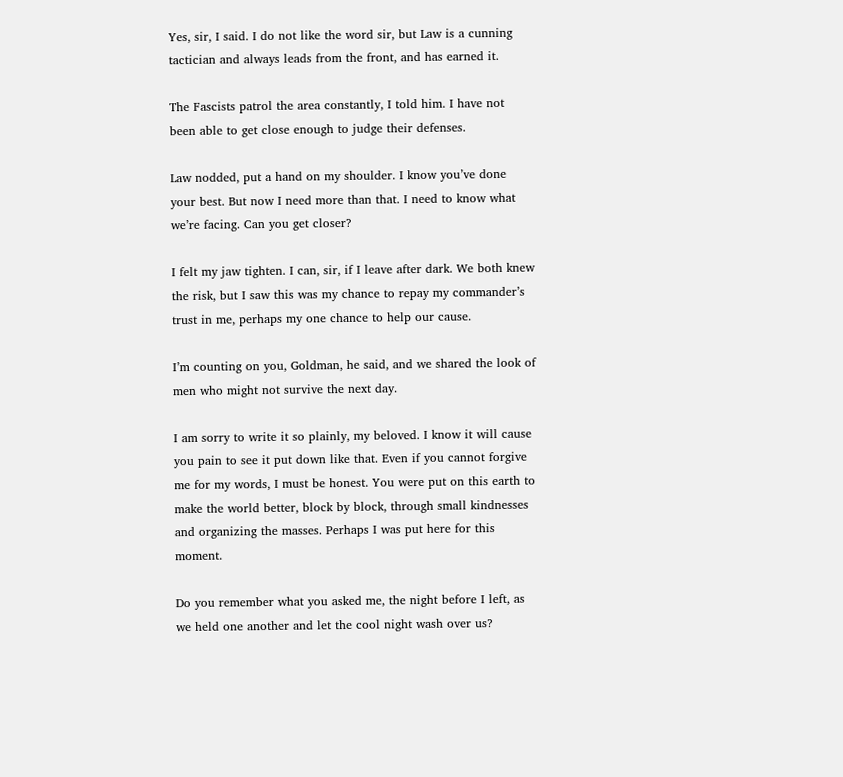Yes, sir, I said. I do not like the word sir, but Law is a cunning tactician and always leads from the front, and has earned it.

The Fascists patrol the area constantly, I told him. I have not been able to get close enough to judge their defenses.

Law nodded, put a hand on my shoulder. I know you’ve done your best. But now I need more than that. I need to know what we’re facing. Can you get closer?

I felt my jaw tighten. I can, sir, if I leave after dark. We both knew the risk, but I saw this was my chance to repay my commander’s trust in me, perhaps my one chance to help our cause.

I’m counting on you, Goldman, he said, and we shared the look of men who might not survive the next day.

I am sorry to write it so plainly, my beloved. I know it will cause you pain to see it put down like that. Even if you cannot forgive me for my words, I must be honest. You were put on this earth to make the world better, block by block, through small kindnesses and organizing the masses. Perhaps I was put here for this moment.

Do you remember what you asked me, the night before I left, as we held one another and let the cool night wash over us?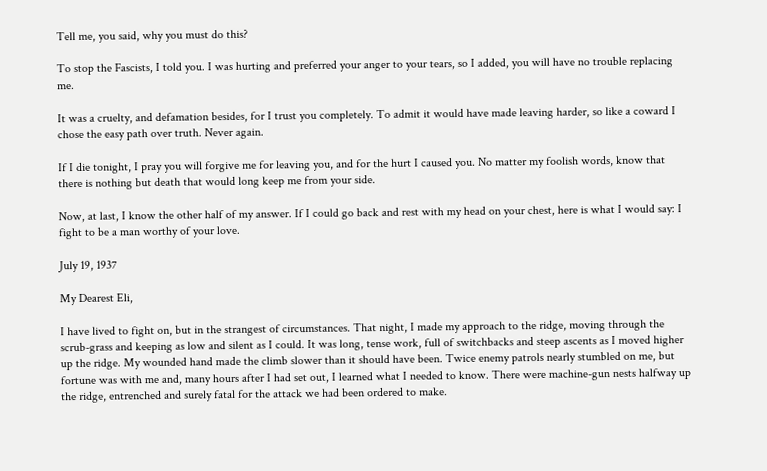Tell me, you said, why you must do this?

To stop the Fascists, I told you. I was hurting and preferred your anger to your tears, so I added, you will have no trouble replacing me.

It was a cruelty, and defamation besides, for I trust you completely. To admit it would have made leaving harder, so like a coward I chose the easy path over truth. Never again.

If I die tonight, I pray you will forgive me for leaving you, and for the hurt I caused you. No matter my foolish words, know that there is nothing but death that would long keep me from your side.

Now, at last, I know the other half of my answer. If I could go back and rest with my head on your chest, here is what I would say: I fight to be a man worthy of your love.

July 19, 1937

My Dearest Eli,

I have lived to fight on, but in the strangest of circumstances. That night, I made my approach to the ridge, moving through the scrub-grass and keeping as low and silent as I could. It was long, tense work, full of switchbacks and steep ascents as I moved higher up the ridge. My wounded hand made the climb slower than it should have been. Twice enemy patrols nearly stumbled on me, but fortune was with me and, many hours after I had set out, I learned what I needed to know. There were machine-gun nests halfway up the ridge, entrenched and surely fatal for the attack we had been ordered to make.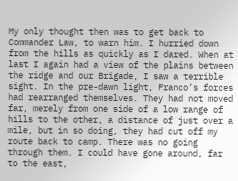My only thought then was to get back to Commander Law, to warn him. I hurried down from the hills as quickly as I dared. When at last I again had a view of the plains between the ridge and our Brigade, I saw a terrible sight. In the pre-dawn light, Franco’s forces had rearranged themselves. They had not moved far, merely from one side of a low range of hills to the other, a distance of just over a mile, but in so doing, they had cut off my route back to camp. There was no going through them. I could have gone around, far to the east,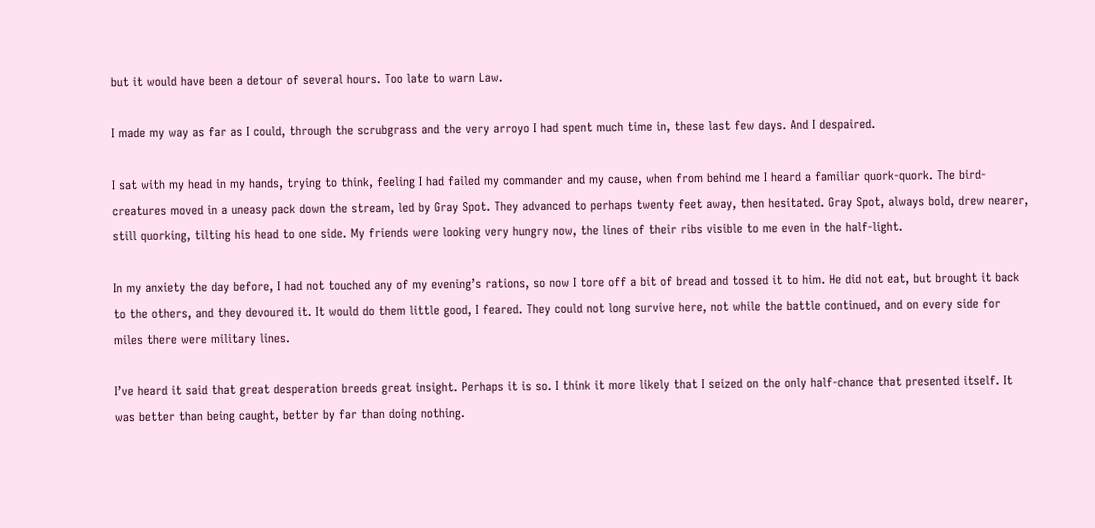but it would have been a detour of several hours. Too late to warn Law.

I made my way as far as I could, through the scrubgrass and the very arroyo I had spent much time in, these last few days. And I despaired.

I sat with my head in my hands, trying to think, feeling I had failed my commander and my cause, when from behind me I heard a familiar quork-quork. The bird-creatures moved in a uneasy pack down the stream, led by Gray Spot. They advanced to perhaps twenty feet away, then hesitated. Gray Spot, always bold, drew nearer, still quorking, tilting his head to one side. My friends were looking very hungry now, the lines of their ribs visible to me even in the half-light.

In my anxiety the day before, I had not touched any of my evening’s rations, so now I tore off a bit of bread and tossed it to him. He did not eat, but brought it back to the others, and they devoured it. It would do them little good, I feared. They could not long survive here, not while the battle continued, and on every side for miles there were military lines.

I’ve heard it said that great desperation breeds great insight. Perhaps it is so. I think it more likely that I seized on the only half-chance that presented itself. It was better than being caught, better by far than doing nothing.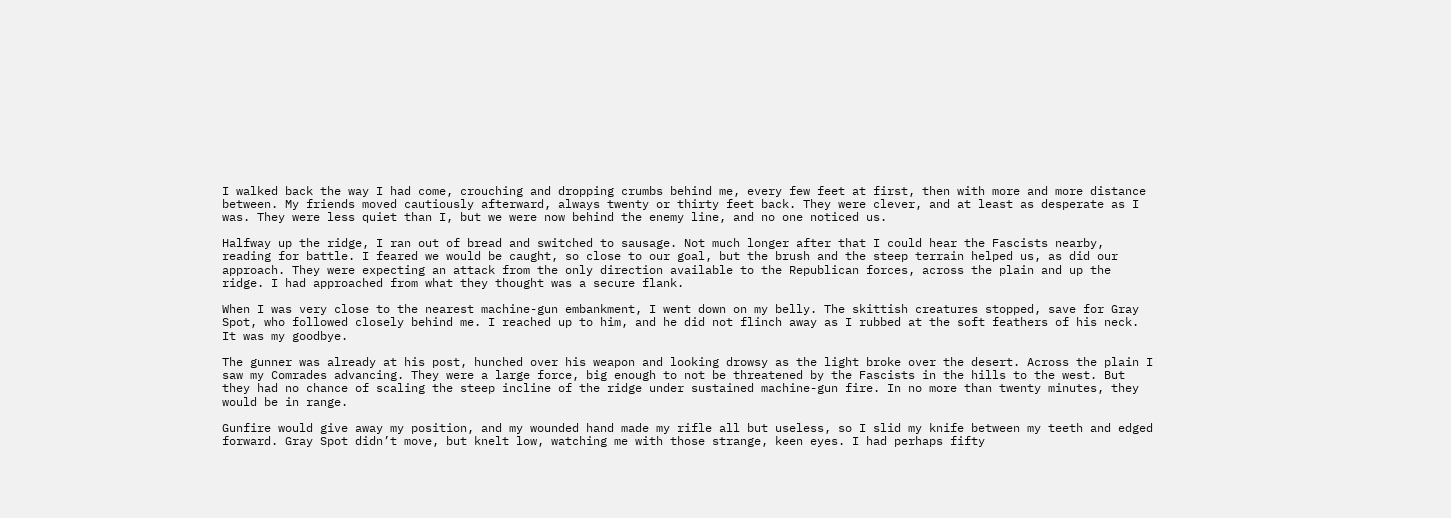I walked back the way I had come, crouching and dropping crumbs behind me, every few feet at first, then with more and more distance between. My friends moved cautiously afterward, always twenty or thirty feet back. They were clever, and at least as desperate as I was. They were less quiet than I, but we were now behind the enemy line, and no one noticed us.

Halfway up the ridge, I ran out of bread and switched to sausage. Not much longer after that I could hear the Fascists nearby, reading for battle. I feared we would be caught, so close to our goal, but the brush and the steep terrain helped us, as did our approach. They were expecting an attack from the only direction available to the Republican forces, across the plain and up the ridge. I had approached from what they thought was a secure flank.

When I was very close to the nearest machine-gun embankment, I went down on my belly. The skittish creatures stopped, save for Gray Spot, who followed closely behind me. I reached up to him, and he did not flinch away as I rubbed at the soft feathers of his neck. It was my goodbye.

The gunner was already at his post, hunched over his weapon and looking drowsy as the light broke over the desert. Across the plain I saw my Comrades advancing. They were a large force, big enough to not be threatened by the Fascists in the hills to the west. But they had no chance of scaling the steep incline of the ridge under sustained machine-gun fire. In no more than twenty minutes, they would be in range.

Gunfire would give away my position, and my wounded hand made my rifle all but useless, so I slid my knife between my teeth and edged forward. Gray Spot didn’t move, but knelt low, watching me with those strange, keen eyes. I had perhaps fifty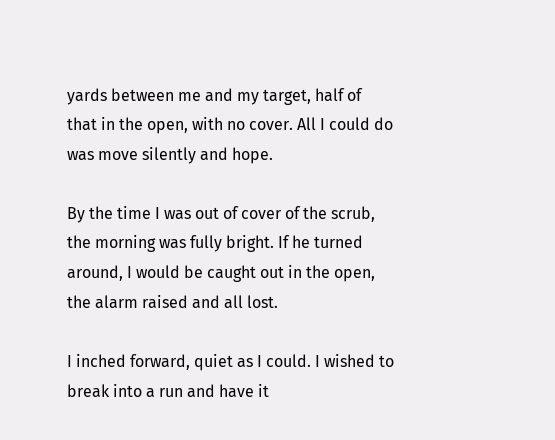yards between me and my target, half of that in the open, with no cover. All I could do was move silently and hope.

By the time I was out of cover of the scrub, the morning was fully bright. If he turned around, I would be caught out in the open, the alarm raised and all lost.

I inched forward, quiet as I could. I wished to break into a run and have it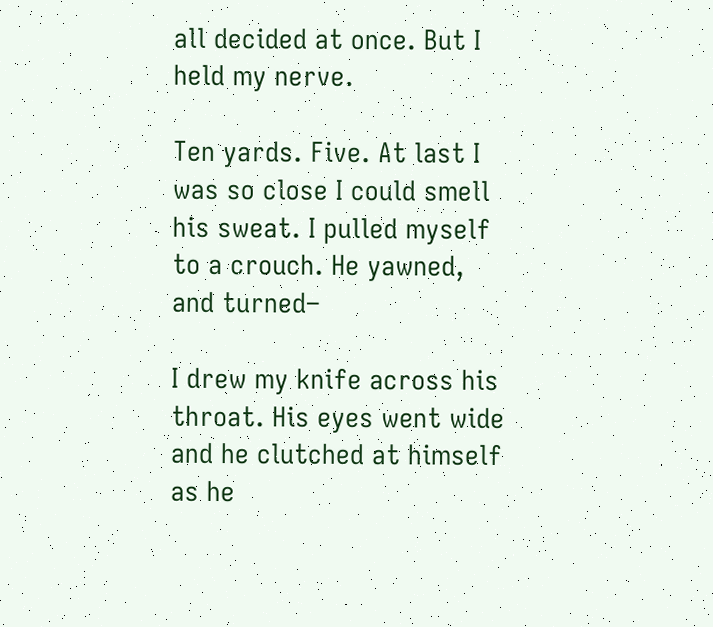all decided at once. But I held my nerve.

Ten yards. Five. At last I was so close I could smell his sweat. I pulled myself to a crouch. He yawned, and turned–

I drew my knife across his throat. His eyes went wide and he clutched at himself as he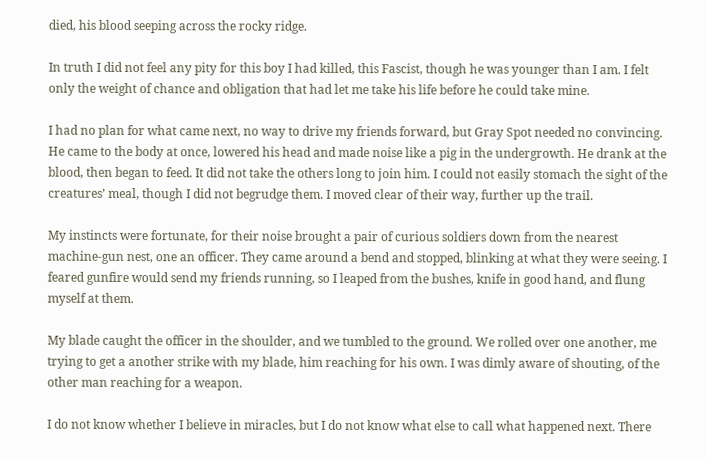died, his blood seeping across the rocky ridge.

In truth I did not feel any pity for this boy I had killed, this Fascist, though he was younger than I am. I felt only the weight of chance and obligation that had let me take his life before he could take mine.

I had no plan for what came next, no way to drive my friends forward, but Gray Spot needed no convincing. He came to the body at once, lowered his head and made noise like a pig in the undergrowth. He drank at the blood, then began to feed. It did not take the others long to join him. I could not easily stomach the sight of the creatures’ meal, though I did not begrudge them. I moved clear of their way, further up the trail.

My instincts were fortunate, for their noise brought a pair of curious soldiers down from the nearest machine-gun nest, one an officer. They came around a bend and stopped, blinking at what they were seeing. I feared gunfire would send my friends running, so I leaped from the bushes, knife in good hand, and flung myself at them.

My blade caught the officer in the shoulder, and we tumbled to the ground. We rolled over one another, me trying to get a another strike with my blade, him reaching for his own. I was dimly aware of shouting, of the other man reaching for a weapon.

I do not know whether I believe in miracles, but I do not know what else to call what happened next. There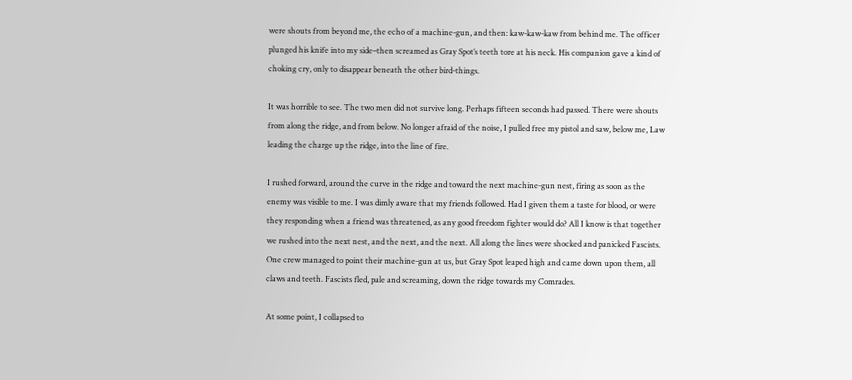were shouts from beyond me, the echo of a machine-gun, and then: kaw-kaw-kaw from behind me. The officer plunged his knife into my side–then screamed as Gray Spot’s teeth tore at his neck. His companion gave a kind of choking cry, only to disappear beneath the other bird-things.

It was horrible to see. The two men did not survive long. Perhaps fifteen seconds had passed. There were shouts from along the ridge, and from below. No longer afraid of the noise, I pulled free my pistol and saw, below me, Law leading the charge up the ridge, into the line of fire.

I rushed forward, around the curve in the ridge and toward the next machine-gun nest, firing as soon as the enemy was visible to me. I was dimly aware that my friends followed. Had I given them a taste for blood, or were they responding when a friend was threatened, as any good freedom fighter would do? All I know is that together we rushed into the next nest, and the next, and the next. All along the lines were shocked and panicked Fascists. One crew managed to point their machine-gun at us, but Gray Spot leaped high and came down upon them, all claws and teeth. Fascists fled, pale and screaming, down the ridge towards my Comrades.

At some point, I collapsed to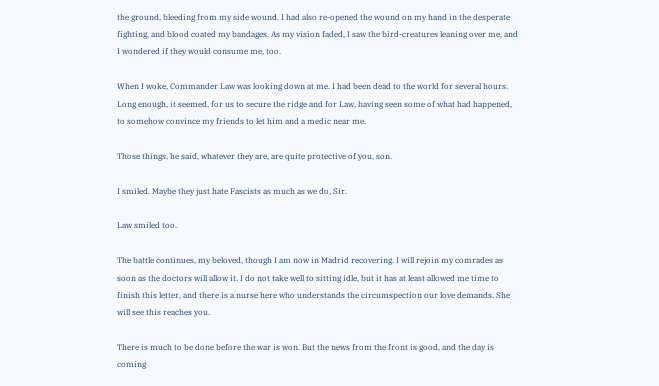the ground, bleeding from my side wound. I had also re-opened the wound on my hand in the desperate fighting, and blood coated my bandages. As my vision faded, I saw the bird-creatures leaning over me, and I wondered if they would consume me, too.

When I woke, Commander Law was looking down at me. I had been dead to the world for several hours. Long enough, it seemed, for us to secure the ridge and for Law, having seen some of what had happened, to somehow convince my friends to let him and a medic near me.

Those things, he said, whatever they are, are quite protective of you, son.

I smiled. Maybe they just hate Fascists as much as we do, Sir.

Law smiled too.

The battle continues, my beloved, though I am now in Madrid recovering. I will rejoin my comrades as soon as the doctors will allow it. I do not take well to sitting idle, but it has at least allowed me time to finish this letter, and there is a nurse here who understands the circumspection our love demands. She will see this reaches you.

There is much to be done before the war is won. But the news from the front is good, and the day is coming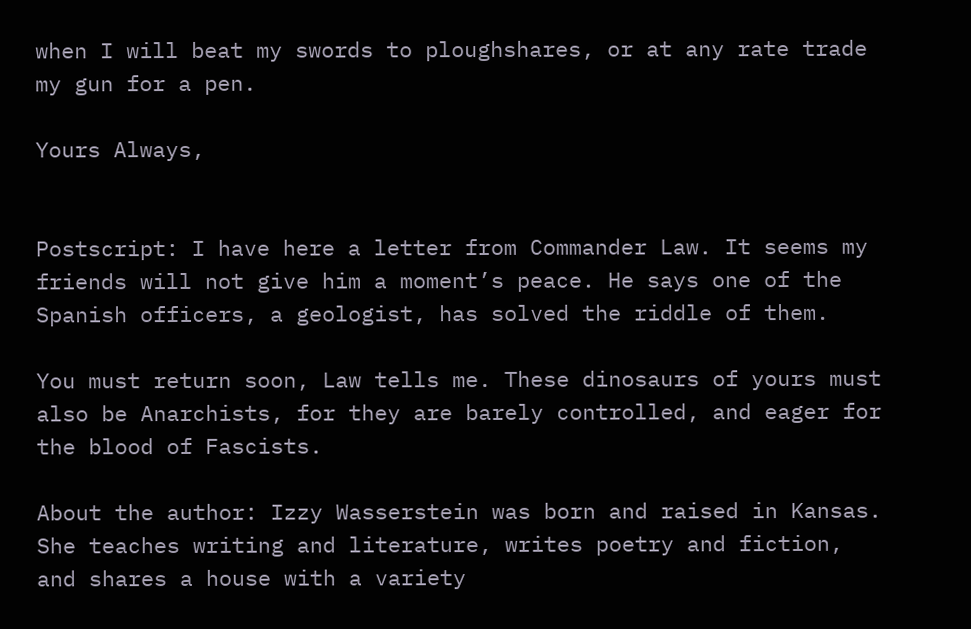when I will beat my swords to ploughshares, or at any rate trade my gun for a pen.

Yours Always,


Postscript: I have here a letter from Commander Law. It seems my friends will not give him a moment’s peace. He says one of the Spanish officers, a geologist, has solved the riddle of them.

You must return soon, Law tells me. These dinosaurs of yours must also be Anarchists, for they are barely controlled, and eager for the blood of Fascists.

About the author: Izzy Wasserstein was born and raised in Kansas. She teaches writing and literature, writes poetry and fiction, and shares a house with a variety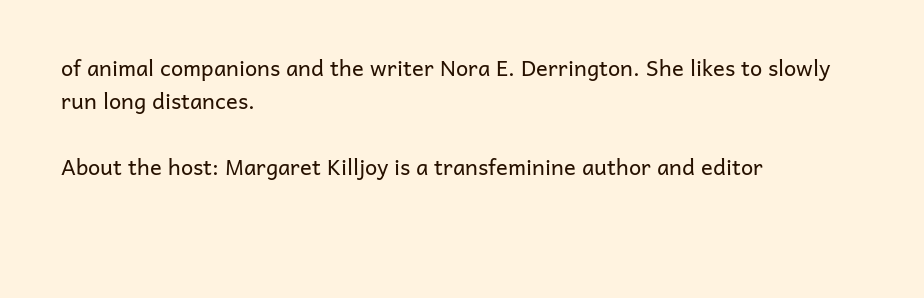of animal companions and the writer Nora E. Derrington. She likes to slowly run long distances.

About the host: Margaret Killjoy is a transfeminine author and editor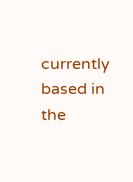currently based in the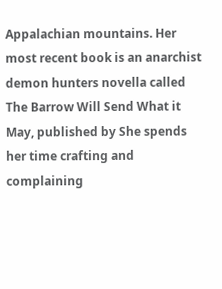Appalachian mountains. Her most recent book is an anarchist demon hunters novella called The Barrow Will Send What it May, published by She spends her time crafting and complaining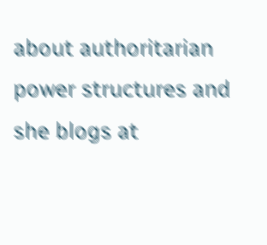about authoritarian power structures and she blogs at